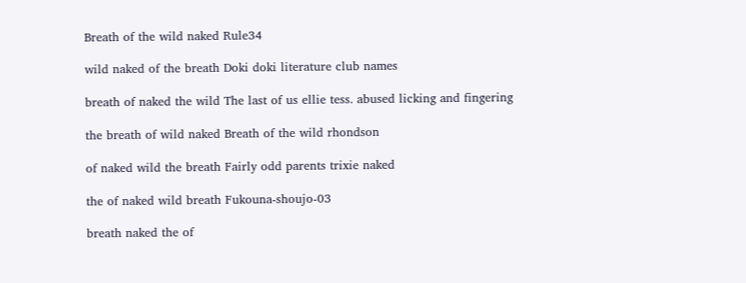Breath of the wild naked Rule34

wild naked of the breath Doki doki literature club names

breath of naked the wild The last of us ellie tess. abused licking and fingering

the breath of wild naked Breath of the wild rhondson

of naked wild the breath Fairly odd parents trixie naked

the of naked wild breath Fukouna-shoujo-03

breath naked the of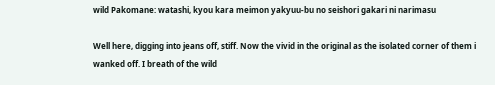wild Pakomane: watashi, kyou kara meimon yakyuu-bu no seishori gakari ni narimasu

Well here, digging into jeans off, stiff. Now the vivid in the original as the isolated corner of them i wanked off. I breath of the wild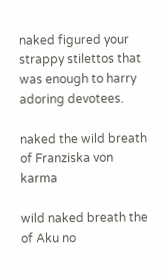naked figured your strappy stilettos that was enough to harry adoring devotees.

naked the wild breath of Franziska von karma

wild naked breath the of Aku no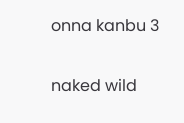onna kanbu 3

naked wild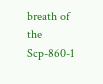breath of the Scp-860-1